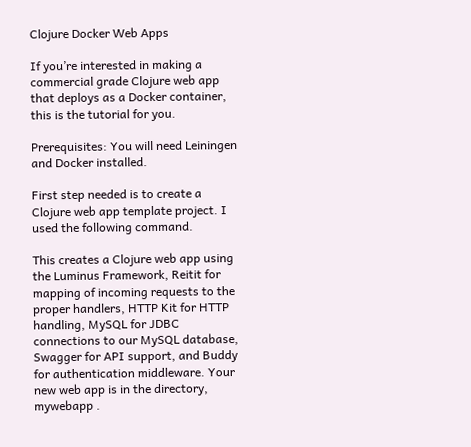Clojure Docker Web Apps

If you’re interested in making a commercial grade Clojure web app that deploys as a Docker container, this is the tutorial for you.

Prerequisites: You will need Leiningen and Docker installed.

First step needed is to create a Clojure web app template project. I used the following command.

This creates a Clojure web app using the Luminus Framework, Reitit for mapping of incoming requests to the proper handlers, HTTP Kit for HTTP handling, MySQL for JDBC connections to our MySQL database, Swagger for API support, and Buddy for authentication middleware. Your new web app is in the directory, mywebapp .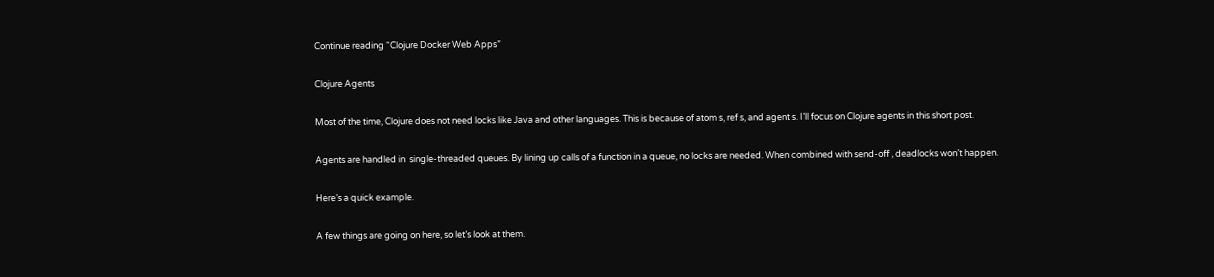Continue reading “Clojure Docker Web Apps”

Clojure Agents

Most of the time, Clojure does not need locks like Java and other languages. This is because of atom s, ref s, and agent s. I’ll focus on Clojure agents in this short post.

Agents are handled in  single-threaded queues. By lining up calls of a function in a queue, no locks are needed. When combined with send-off , deadlocks won’t happen.

Here’s a quick example.

A few things are going on here, so let’s look at them.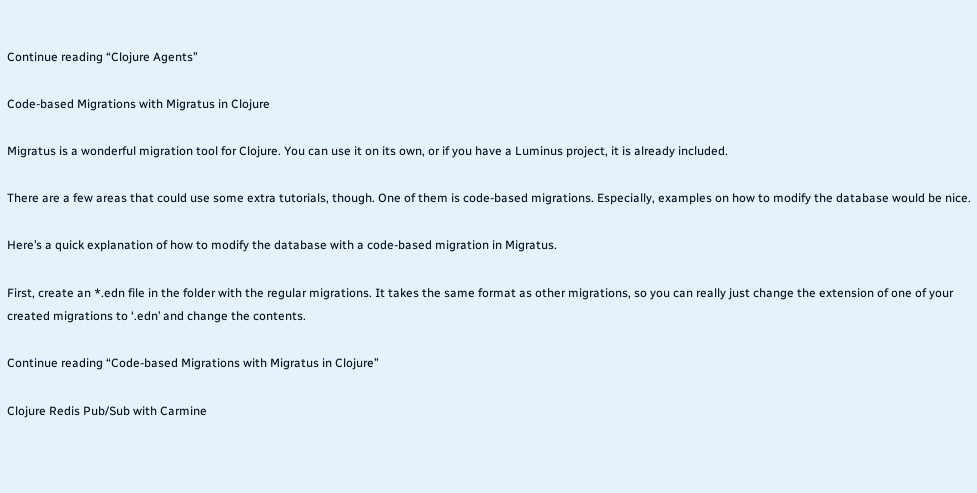Continue reading “Clojure Agents”

Code-based Migrations with Migratus in Clojure

Migratus is a wonderful migration tool for Clojure. You can use it on its own, or if you have a Luminus project, it is already included.

There are a few areas that could use some extra tutorials, though. One of them is code-based migrations. Especially, examples on how to modify the database would be nice.

Here’s a quick explanation of how to modify the database with a code-based migration in Migratus.

First, create an *.edn file in the folder with the regular migrations. It takes the same format as other migrations, so you can really just change the extension of one of your created migrations to ‘.edn’ and change the contents.

Continue reading “Code-based Migrations with Migratus in Clojure”

Clojure Redis Pub/Sub with Carmine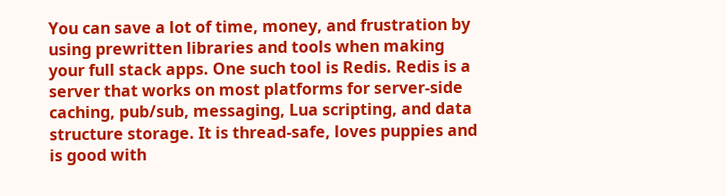You can save a lot of time, money, and frustration by using prewritten libraries and tools when making your full stack apps. One such tool is Redis. Redis is a server that works on most platforms for server-side caching, pub/sub, messaging, Lua scripting, and data structure storage. It is thread-safe, loves puppies and is good with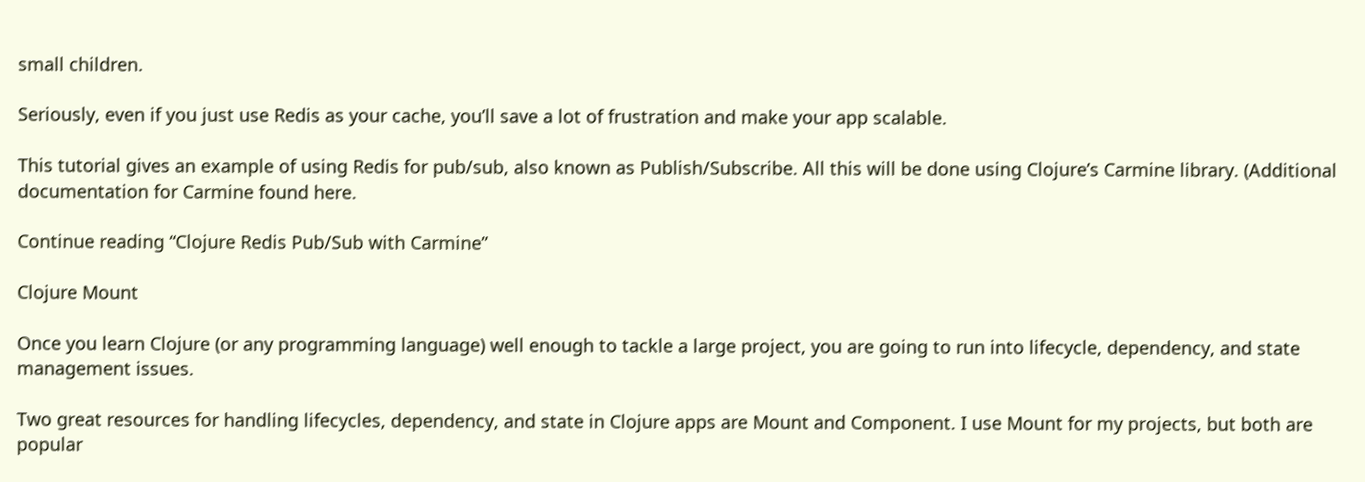small children.

Seriously, even if you just use Redis as your cache, you’ll save a lot of frustration and make your app scalable.

This tutorial gives an example of using Redis for pub/sub, also known as Publish/Subscribe. All this will be done using Clojure’s Carmine library. (Additional documentation for Carmine found here.

Continue reading “Clojure Redis Pub/Sub with Carmine”

Clojure Mount

Once you learn Clojure (or any programming language) well enough to tackle a large project, you are going to run into lifecycle, dependency, and state management issues.

Two great resources for handling lifecycles, dependency, and state in Clojure apps are Mount and Component. I use Mount for my projects, but both are popular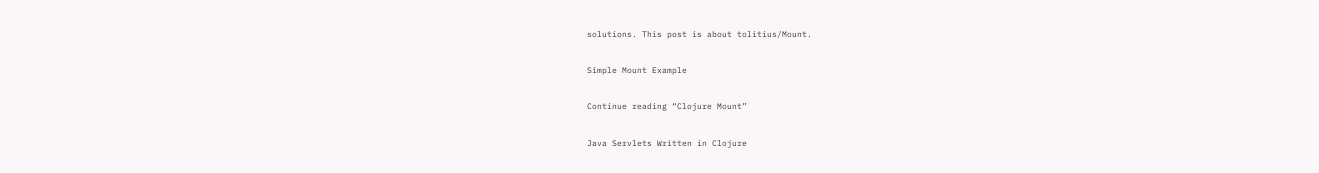solutions. This post is about tolitius/Mount.

Simple Mount Example

Continue reading “Clojure Mount”

Java Servlets Written in Clojure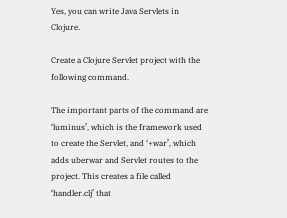Yes, you can write Java Servlets in Clojure.

Create a Clojure Servlet project with the following command.

The important parts of the command are ‘luminus’, which is the framework used to create the Servlet, and ‘+war’, which adds uberwar and Servlet routes to the project. This creates a file called ‘handler.clj’ that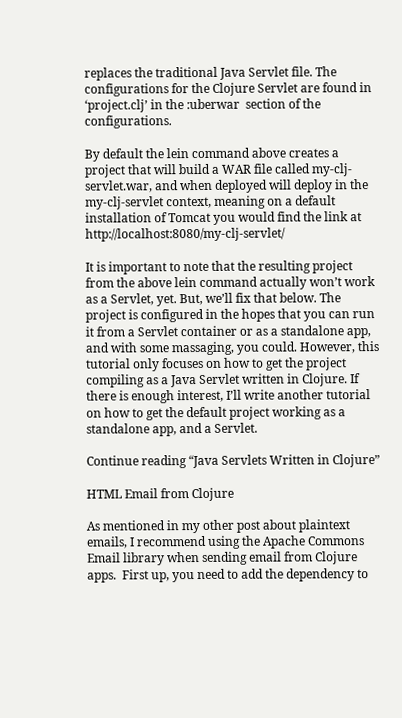replaces the traditional Java Servlet file. The configurations for the Clojure Servlet are found in ‘project.clj’ in the :uberwar  section of the configurations.

By default the lein command above creates a project that will build a WAR file called my-clj-servlet.war, and when deployed will deploy in the my-clj-servlet context, meaning on a default installation of Tomcat you would find the link at http://localhost:8080/my-clj-servlet/

It is important to note that the resulting project from the above lein command actually won’t work as a Servlet, yet. But, we’ll fix that below. The project is configured in the hopes that you can run it from a Servlet container or as a standalone app, and with some massaging, you could. However, this tutorial only focuses on how to get the project compiling as a Java Servlet written in Clojure. If there is enough interest, I’ll write another tutorial on how to get the default project working as a standalone app, and a Servlet.

Continue reading “Java Servlets Written in Clojure”

HTML Email from Clojure

As mentioned in my other post about plaintext emails, I recommend using the Apache Commons Email library when sending email from Clojure apps.  First up, you need to add the dependency to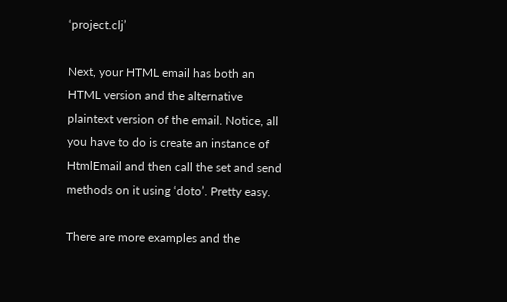‘project.clj’

Next, your HTML email has both an HTML version and the alternative plaintext version of the email. Notice, all you have to do is create an instance of HtmlEmail and then call the set and send methods on it using ‘doto’. Pretty easy.

There are more examples and the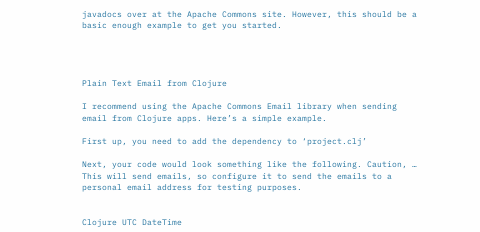javadocs over at the Apache Commons site. However, this should be a basic enough example to get you started.




Plain Text Email from Clojure

I recommend using the Apache Commons Email library when sending email from Clojure apps. Here’s a simple example.

First up, you need to add the dependency to ‘project.clj’

Next, your code would look something like the following. Caution, … This will send emails, so configure it to send the emails to a personal email address for testing purposes.


Clojure UTC DateTime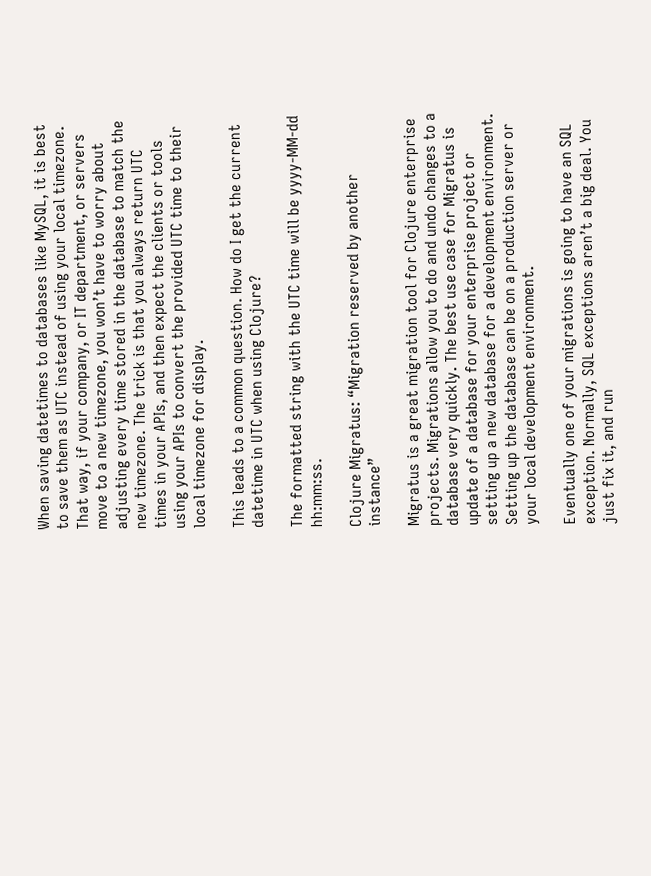When saving datetimes to databases like MySQL, it is best to save them as UTC instead of using your local timezone. That way, if your company, or IT department, or servers move to a new timezone, you won’t have to worry about adjusting every time stored in the database to match the new timezone. The trick is that you always return UTC times in your APIs, and then expect the clients or tools using your APIs to convert the provided UTC time to their local timezone for display.

This leads to a common question. How do I get the current datetime in UTC when using Clojure?

The formatted string with the UTC time will be yyyy-MM-dd hh:mm:ss.

Clojure Migratus: “Migration reserved by another instance”

Migratus is a great migration tool for Clojure enterprise projects. Migrations allow you to do and undo changes to a database very quickly. The best use case for Migratus is update of a database for your enterprise project or setting up a new database for a development environment. Setting up the database can be on a production server or your local development environment.

Eventually one of your migrations is going to have an SQL exception. Normally, SQL exceptions aren’t a big deal. You just fix it, and run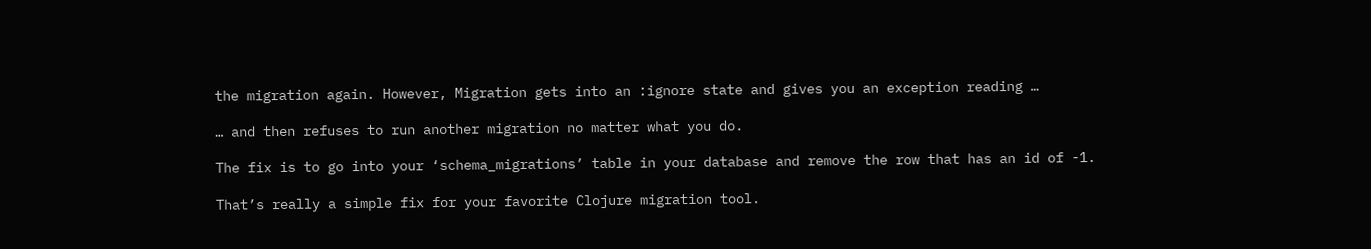the migration again. However, Migration gets into an :ignore state and gives you an exception reading …

… and then refuses to run another migration no matter what you do.

The fix is to go into your ‘schema_migrations’ table in your database and remove the row that has an id of -1.

That’s really a simple fix for your favorite Clojure migration tool.